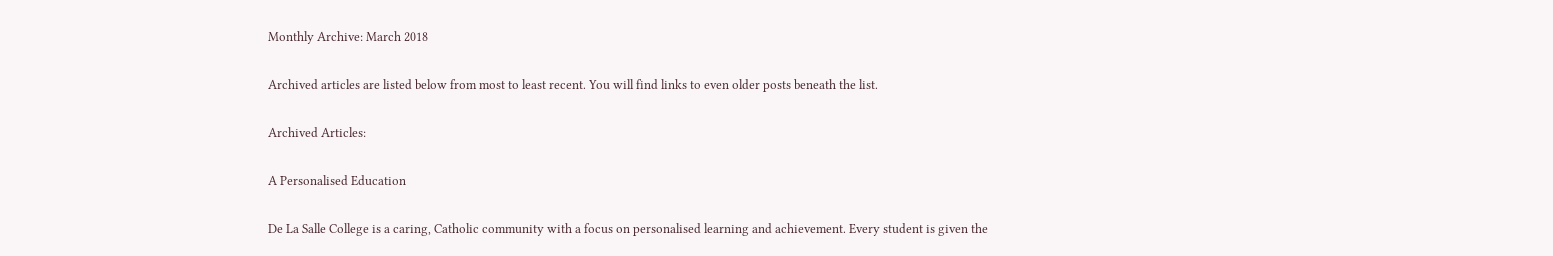Monthly Archive: March 2018

Archived articles are listed below from most to least recent. You will find links to even older posts beneath the list.

Archived Articles:

A Personalised Education

De La Salle College is a caring, Catholic community with a focus on personalised learning and achievement. Every student is given the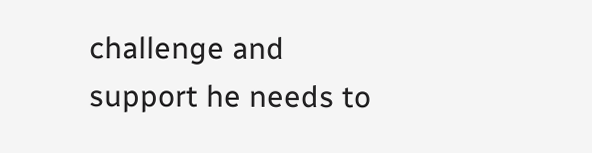challenge and support he needs to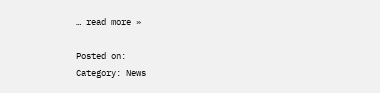… read more »

Posted on:
Category: News